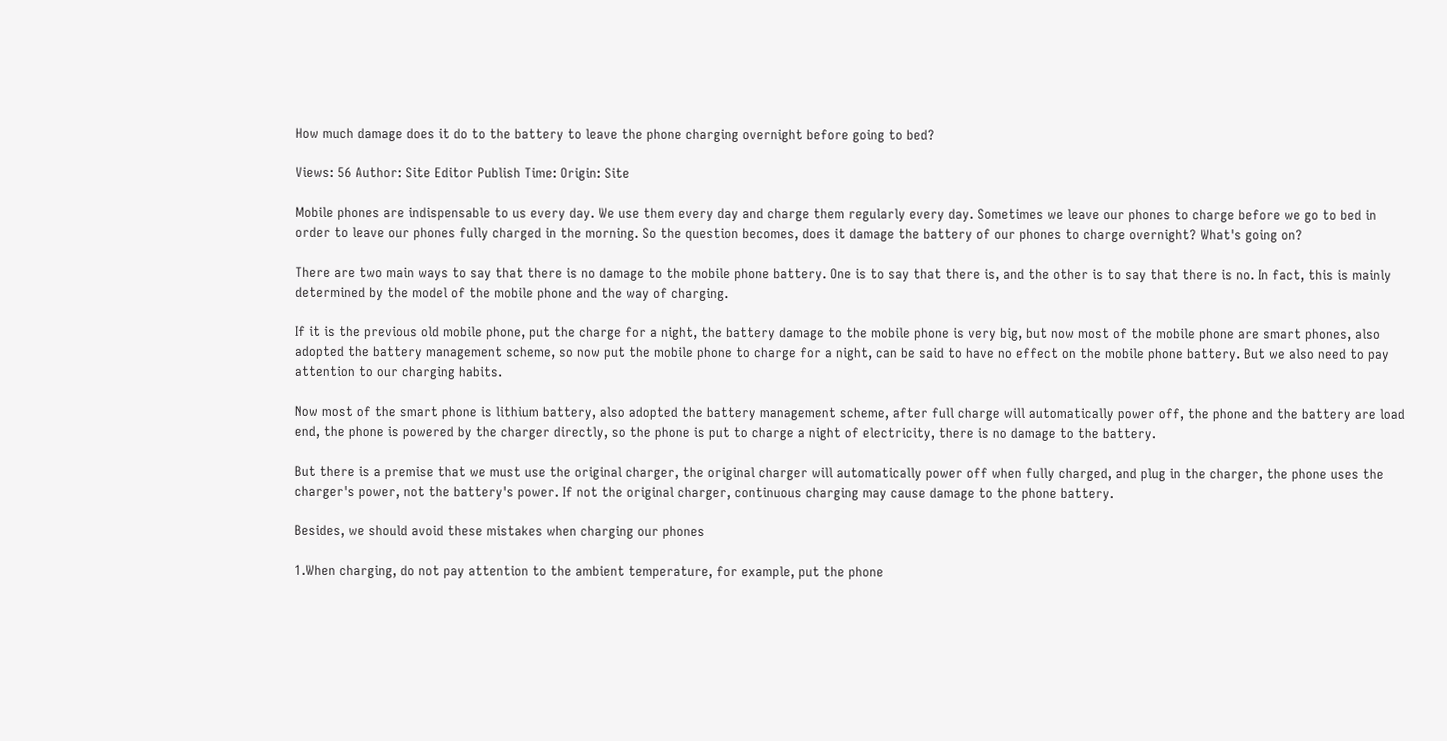How much damage does it do to the battery to leave the phone charging overnight before going to bed?

Views: 56 Author: Site Editor Publish Time: Origin: Site

Mobile phones are indispensable to us every day. We use them every day and charge them regularly every day. Sometimes we leave our phones to charge before we go to bed in order to leave our phones fully charged in the morning. So the question becomes, does it damage the battery of our phones to charge overnight? What's going on?

There are two main ways to say that there is no damage to the mobile phone battery. One is to say that there is, and the other is to say that there is no. In fact, this is mainly determined by the model of the mobile phone and the way of charging.

If it is the previous old mobile phone, put the charge for a night, the battery damage to the mobile phone is very big, but now most of the mobile phone are smart phones, also adopted the battery management scheme, so now put the mobile phone to charge for a night, can be said to have no effect on the mobile phone battery. But we also need to pay attention to our charging habits.

Now most of the smart phone is lithium battery, also adopted the battery management scheme, after full charge will automatically power off, the phone and the battery are load end, the phone is powered by the charger directly, so the phone is put to charge a night of electricity, there is no damage to the battery.

But there is a premise that we must use the original charger, the original charger will automatically power off when fully charged, and plug in the charger, the phone uses the charger's power, not the battery's power. If not the original charger, continuous charging may cause damage to the phone battery.

Besides, we should avoid these mistakes when charging our phones

1.When charging, do not pay attention to the ambient temperature, for example, put the phone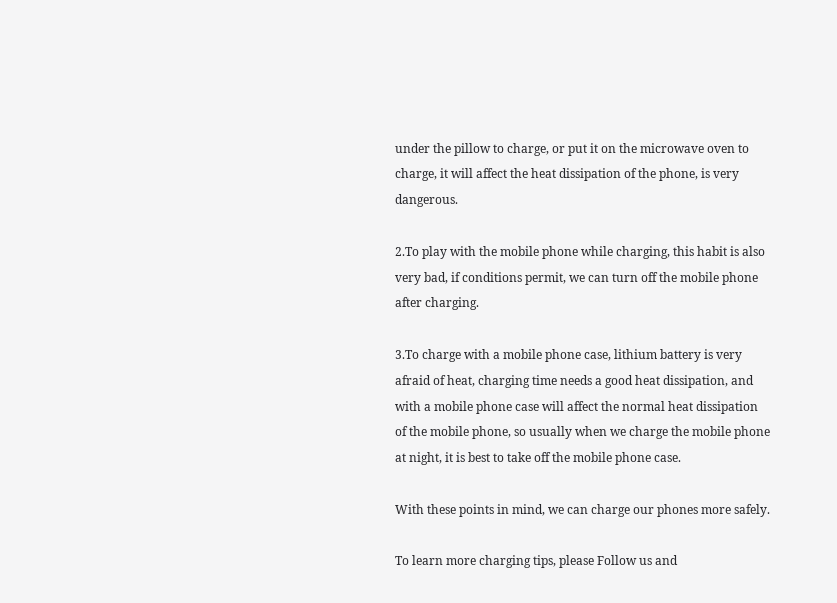under the pillow to charge, or put it on the microwave oven to charge, it will affect the heat dissipation of the phone, is very dangerous.

2.To play with the mobile phone while charging, this habit is also very bad, if conditions permit, we can turn off the mobile phone after charging.

3.To charge with a mobile phone case, lithium battery is very afraid of heat, charging time needs a good heat dissipation, and with a mobile phone case will affect the normal heat dissipation of the mobile phone, so usually when we charge the mobile phone at night, it is best to take off the mobile phone case.

With these points in mind, we can charge our phones more safely.

To learn more charging tips, please Follow us and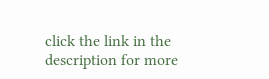click the link in the description for more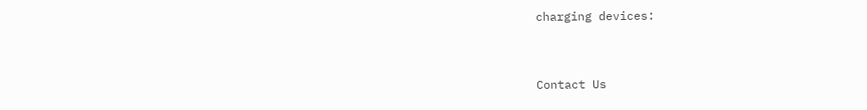charging devices:


Contact Us